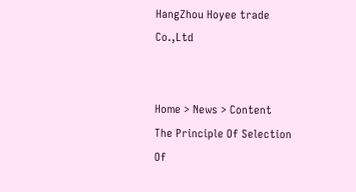HangZhou Hoyee trade Co.,Ltd


Home > News > Content
The Principle Of Selection Of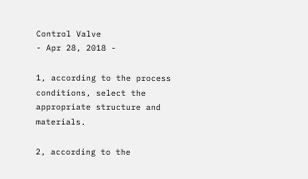Control Valve
- Apr 28, 2018 -

1, according to the process conditions, select the appropriate structure and materials.

2, according to the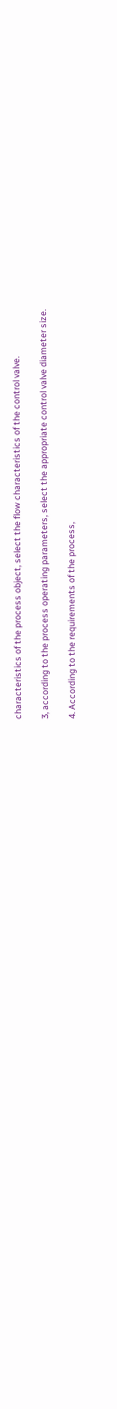characteristics of the process object, select the flow characteristics of the control valve.

3, according to the process operating parameters, select the appropriate control valve diameter size.

4. According to the requirements of the process,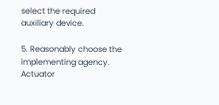select the required auxiliary device.

5. Reasonably choose the implementing agency. Actuator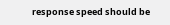response speed should be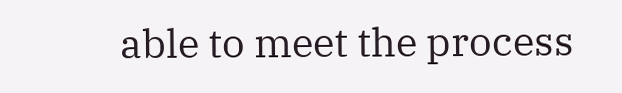able to meet the process